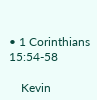• 1 Corinthians 15:54-58

    Kevin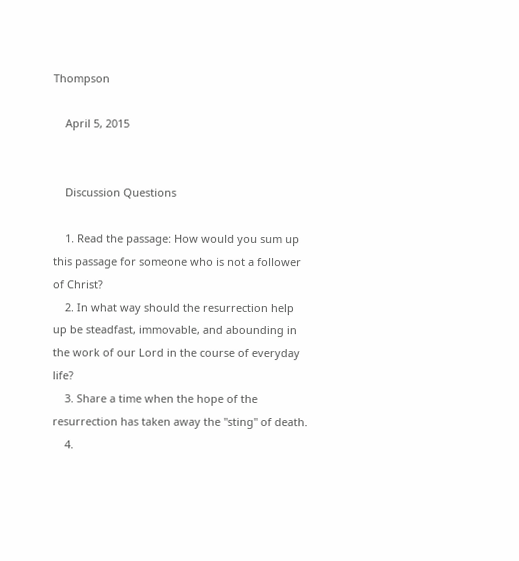Thompson

    April 5, 2015


    Discussion Questions

    1. Read the passage: How would you sum up this passage for someone who is not a follower of Christ?
    2. In what way should the resurrection help up be steadfast, immovable, and abounding in the work of our Lord in the course of everyday life?
    3. Share a time when the hope of the resurrection has taken away the "sting" of death.
    4.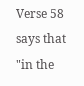Verse 58 says that "in the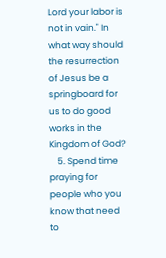Lord your labor is not in vain." In what way should the resurrection of Jesus be a springboard for us to do good works in the Kingdom of God?
    5. Spend time praying for people who you know that need to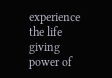experience the life giving power of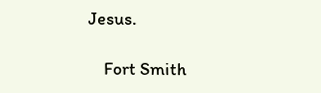Jesus.

    Fort Smith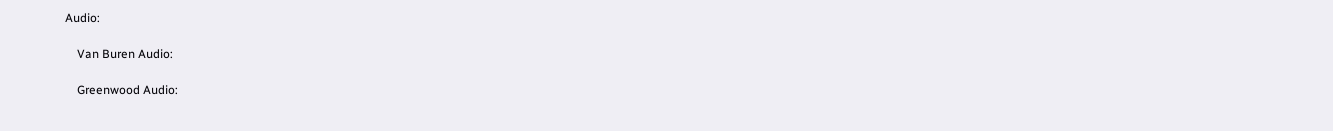Audio:

    Van Buren Audio:

    Greenwood Audio: